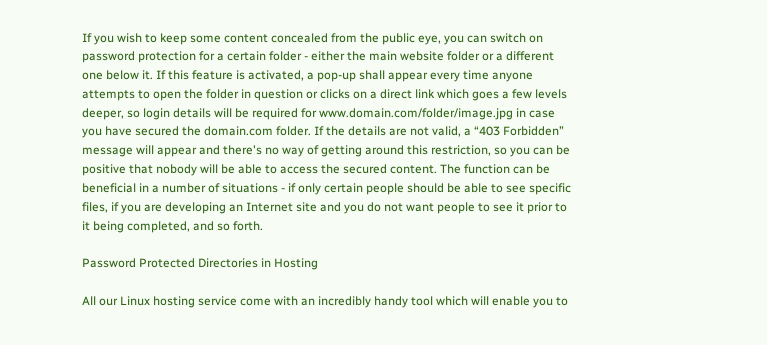If you wish to keep some content concealed from the public eye, you can switch on password protection for a certain folder - either the main website folder or a different one below it. If this feature is activated, a pop-up shall appear every time anyone attempts to open the folder in question or clicks on a direct link which goes a few levels deeper, so login details will be required for www.domain.com/folder/image.jpg in case you have secured the domain.com folder. If the details are not valid, a “403 Forbidden” message will appear and there's no way of getting around this restriction, so you can be positive that nobody will be able to access the secured content. The function can be beneficial in a number of situations - if only certain people should be able to see specific files, if you are developing an Internet site and you do not want people to see it prior to it being completed, and so forth.

Password Protected Directories in Hosting

All our Linux hosting service come with an incredibly handy tool which will enable you to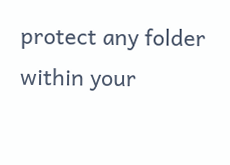protect any folder within your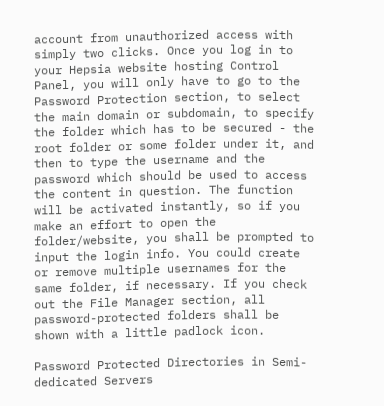account from unauthorized access with simply two clicks. Once you log in to your Hepsia website hosting Control Panel, you will only have to go to the Password Protection section, to select the main domain or subdomain, to specify the folder which has to be secured - the root folder or some folder under it, and then to type the username and the password which should be used to access the content in question. The function will be activated instantly, so if you make an effort to open the folder/website, you shall be prompted to input the login info. You could create or remove multiple usernames for the same folder, if necessary. If you check out the File Manager section, all password-protected folders shall be shown with a little padlock icon.

Password Protected Directories in Semi-dedicated Servers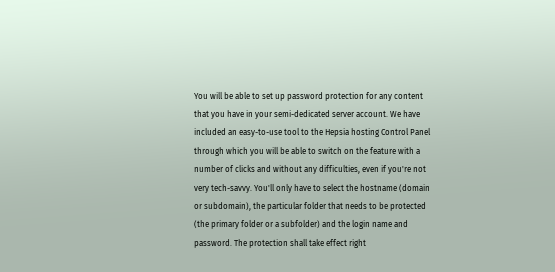You will be able to set up password protection for any content that you have in your semi-dedicated server account. We have included an easy-to-use tool to the Hepsia hosting Control Panel through which you will be able to switch on the feature with a number of clicks and without any difficulties, even if you're not very tech-savvy. You'll only have to select the hostname (domain or subdomain), the particular folder that needs to be protected (the primary folder or a subfolder) and the login name and password. The protection shall take effect right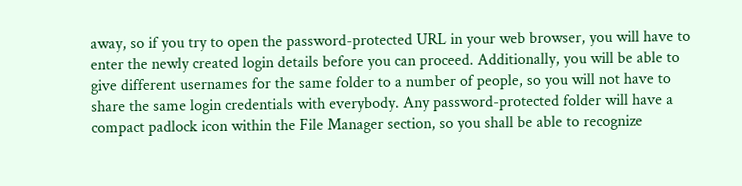away, so if you try to open the password-protected URL in your web browser, you will have to enter the newly created login details before you can proceed. Additionally, you will be able to give different usernames for the same folder to a number of people, so you will not have to share the same login credentials with everybody. Any password-protected folder will have a compact padlock icon within the File Manager section, so you shall be able to recognize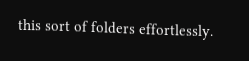this sort of folders effortlessly.